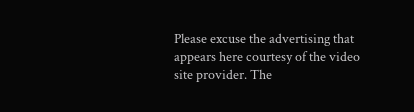Please excuse the advertising that appears here courtesy of the video site provider. The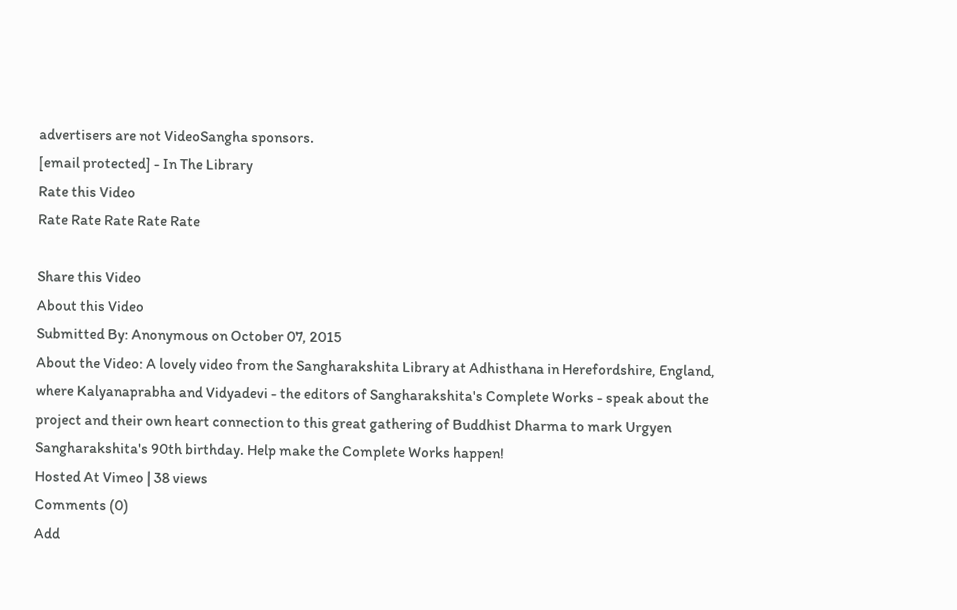advertisers are not VideoSangha sponsors.
[email protected] - In The Library
Rate this Video
Rate Rate Rate Rate Rate

Share this Video
About this Video
Submitted By: Anonymous on October 07, 2015
About the Video: A lovely video from the Sangharakshita Library at Adhisthana in Herefordshire, England, where Kalyanaprabha and Vidyadevi - the editors of Sangharakshita's Complete Works - speak about the project and their own heart connection to this great gathering of Buddhist Dharma to mark Urgyen Sangharakshita's 90th birthday. Help make the Complete Works happen!
Hosted At Vimeo | 38 views
Comments (0)
Add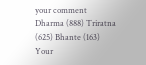your comment
Dharma (888) Triratna (625) Bhante (163)
Your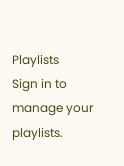Playlists
Sign in to manage your playlists.